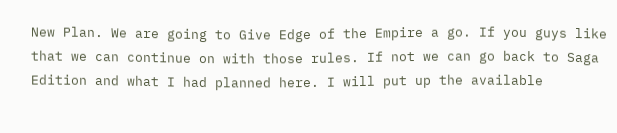New Plan. We are going to Give Edge of the Empire a go. If you guys like that we can continue on with those rules. If not we can go back to Saga Edition and what I had planned here. I will put up the available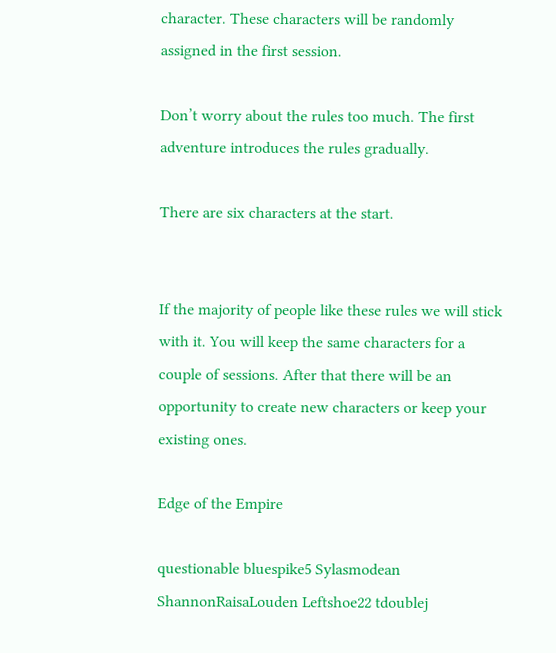character. These characters will be randomly assigned in the first session.

Don’t worry about the rules too much. The first adventure introduces the rules gradually.

There are six characters at the start.


If the majority of people like these rules we will stick with it. You will keep the same characters for a couple of sessions. After that there will be an opportunity to create new characters or keep your existing ones.

Edge of the Empire

questionable bluespike5 Sylasmodean ShannonRaisaLouden Leftshoe22 tdoublej